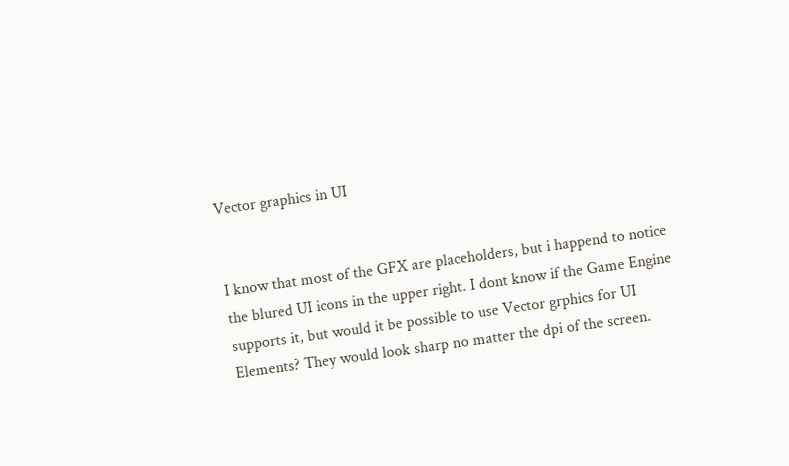Vector graphics in UI


I know that most of the GFX are placeholders, but i happend to notice the blured UI icons in the upper right. I dont know if the Game Engine supports it, but would it be possible to use Vector grphics for UI Elements? They would look sharp no matter the dpi of the screen.